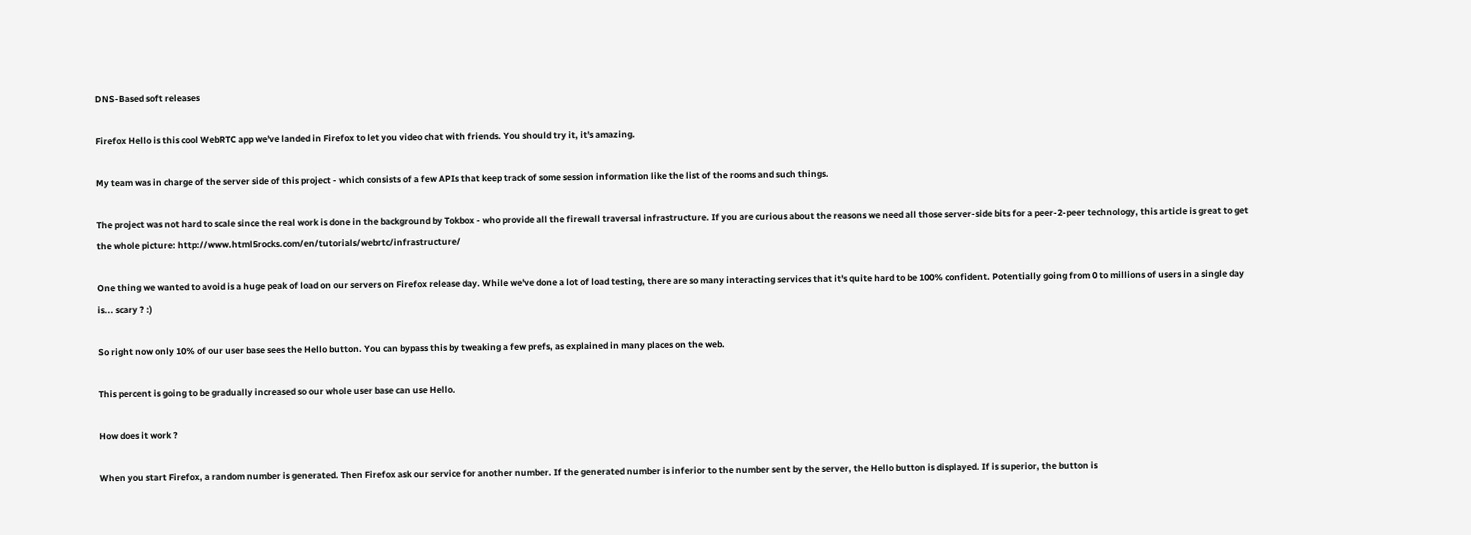DNS-Based soft releases

Firefox Hello is this cool WebRTC app we've landed in Firefox to let you video chat with friends. You should try it, it's amazing.

My team was in charge of the server side of this project - which consists of a few APIs that keep track of some session information like the list of the rooms and such things.

The project was not hard to scale since the real work is done in the background by Tokbox - who provide all the firewall traversal infrastructure. If you are curious about the reasons we need all those server-side bits for a peer-2-peer technology, this article is great to get the whole picture: http://www.html5rocks.com/en/tutorials/webrtc/infrastructure/

One thing we wanted to avoid is a huge peak of load on our servers on Firefox release day. While we've done a lot of load testing, there are so many interacting services that it's quite hard to be 100% confident. Potentially going from 0 to millions of users in a single day is... scary ? :)

So right now only 10% of our user base sees the Hello button. You can bypass this by tweaking a few prefs, as explained in many places on the web.

This percent is going to be gradually increased so our whole user base can use Hello.

How does it work ?

When you start Firefox, a random number is generated. Then Firefox ask our service for another number. If the generated number is inferior to the number sent by the server, the Hello button is displayed. If is superior, the button is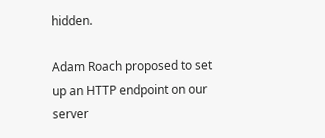hidden.

Adam Roach proposed to set up an HTTP endpoint on our server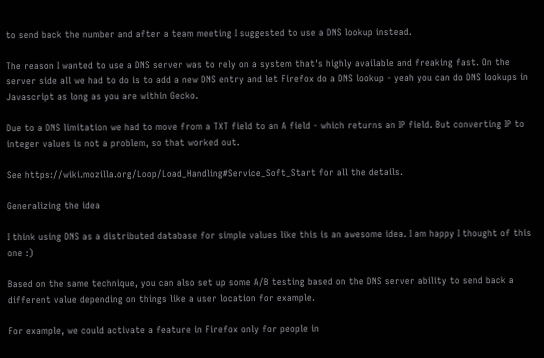to send back the number and after a team meeting I suggested to use a DNS lookup instead.

The reason I wanted to use a DNS server was to rely on a system that's highly available and freaking fast. On the server side all we had to do is to add a new DNS entry and let Firefox do a DNS lookup - yeah you can do DNS lookups in Javascript as long as you are within Gecko.

Due to a DNS limitation we had to move from a TXT field to an A field - which returns an IP field. But converting IP to integer values is not a problem, so that worked out.

See https://wiki.mozilla.org/Loop/Load_Handling#Service_Soft_Start for all the details.

Generalizing the idea

I think using DNS as a distributed database for simple values like this is an awesome idea. I am happy I thought of this one :)

Based on the same technique, you can also set up some A/B testing based on the DNS server ability to send back a different value depending on things like a user location for example.

For example, we could activate a feature in Firefox only for people in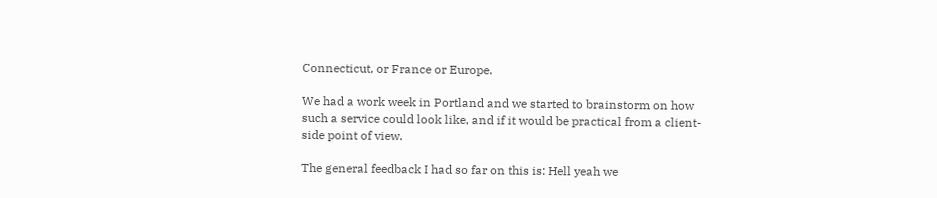Connecticut, or France or Europe.

We had a work week in Portland and we started to brainstorm on how such a service could look like, and if it would be practical from a client-side point of view.

The general feedback I had so far on this is: Hell yeah we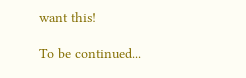want this!

To be continued...